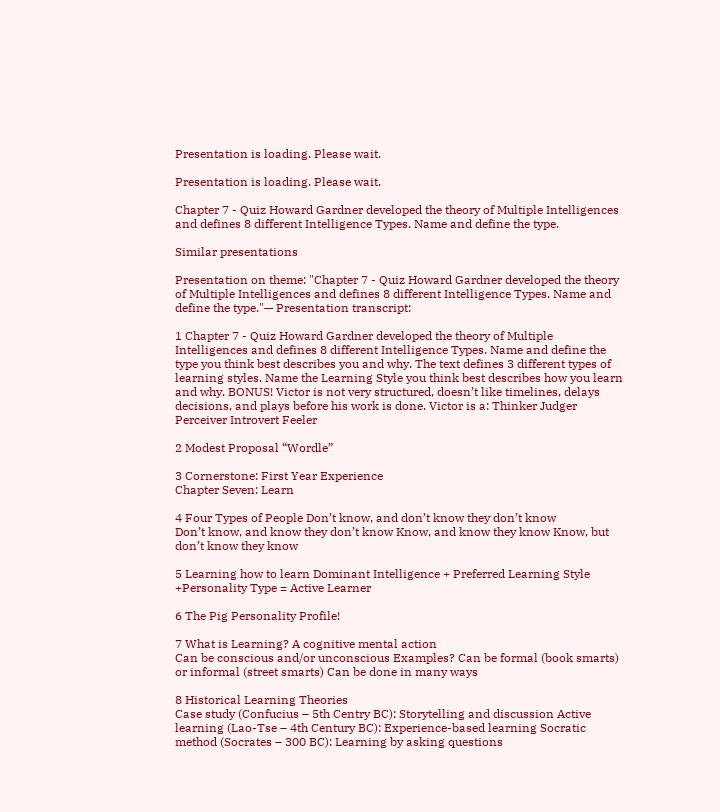Presentation is loading. Please wait.

Presentation is loading. Please wait.

Chapter 7 - Quiz Howard Gardner developed the theory of Multiple Intelligences and defines 8 different Intelligence Types. Name and define the type.

Similar presentations

Presentation on theme: "Chapter 7 - Quiz Howard Gardner developed the theory of Multiple Intelligences and defines 8 different Intelligence Types. Name and define the type."— Presentation transcript:

1 Chapter 7 - Quiz Howard Gardner developed the theory of Multiple Intelligences and defines 8 different Intelligence Types. Name and define the type you think best describes you and why. The text defines 3 different types of learning styles. Name the Learning Style you think best describes how you learn and why. BONUS! Victor is not very structured, doesn’t like timelines, delays decisions, and plays before his work is done. Victor is a: Thinker Judger Perceiver Introvert Feeler

2 Modest Proposal “Wordle”

3 Cornerstone: First Year Experience
Chapter Seven: Learn

4 Four Types of People Don’t know, and don’t know they don’t know
Don’t know, and know they don’t know Know, and know they know Know, but don’t know they know

5 Learning how to learn Dominant Intelligence + Preferred Learning Style +Personality Type = Active Learner

6 The Pig Personality Profile!

7 What is Learning? A cognitive mental action
Can be conscious and/or unconscious Examples? Can be formal (book smarts) or informal (street smarts) Can be done in many ways

8 Historical Learning Theories
Case study (Confucius – 5th Centry BC): Storytelling and discussion Active learning (Lao-Tse – 4th Century BC): Experience-based learning Socratic method (Socrates – 300 BC): Learning by asking questions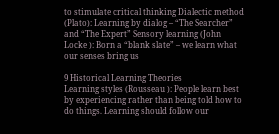to stimulate critical thinking Dialectic method (Plato): Learning by dialog – “The Searcher” and “The Expert” Sensory learning (John Locke ): Born a “blank slate” – we learn what our senses bring us

9 Historical Learning Theories
Learning styles (Rousseau ): People learn best by experiencing rather than being told how to do things. Learning should follow our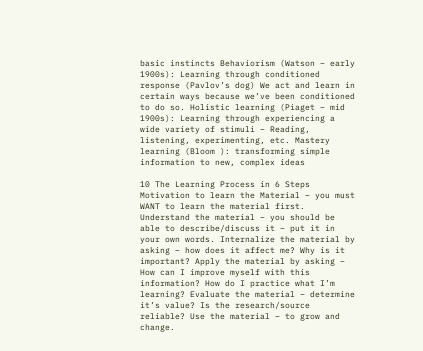basic instincts Behaviorism (Watson – early 1900s): Learning through conditioned response (Pavlov’s dog) We act and learn in certain ways because we’ve been conditioned to do so. Holistic learning (Piaget – mid 1900s): Learning through experiencing a wide variety of stimuli – Reading, listening, experimenting, etc. Mastery learning (Bloom ): transforming simple information to new, complex ideas

10 The Learning Process in 6 Steps
Motivation to learn the Material – you must WANT to learn the material first. Understand the material – you should be able to describe/discuss it – put it in your own words. Internalize the material by asking – how does it affect me? Why is it important? Apply the material by asking – How can I improve myself with this information? How do I practice what I’m learning? Evaluate the material – determine it’s value? Is the research/source reliable? Use the material – to grow and change.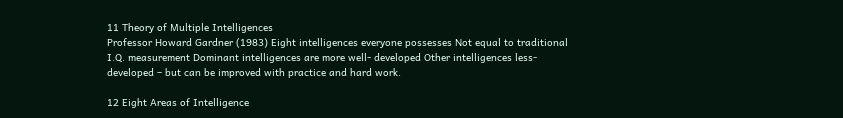11 Theory of Multiple Intelligences
Professor Howard Gardner (1983) Eight intelligences everyone possesses Not equal to traditional I.Q. measurement Dominant intelligences are more well- developed Other intelligences less-developed – but can be improved with practice and hard work.

12 Eight Areas of Intelligence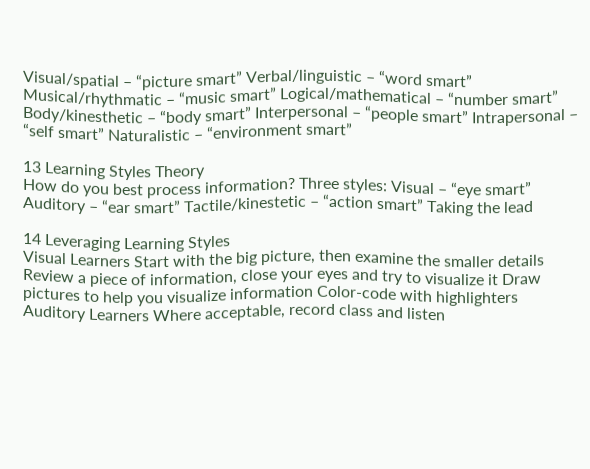Visual/spatial – “picture smart” Verbal/linguistic – “word smart” Musical/rhythmatic – “music smart” Logical/mathematical – “number smart” Body/kinesthetic – “body smart” Interpersonal – “people smart” Intrapersonal – “self smart” Naturalistic – “environment smart”

13 Learning Styles Theory
How do you best process information? Three styles: Visual – “eye smart” Auditory – “ear smart” Tactile/kinestetic – “action smart” Taking the lead

14 Leveraging Learning Styles
Visual Learners Start with the big picture, then examine the smaller details Review a piece of information, close your eyes and try to visualize it Draw pictures to help you visualize information Color-code with highlighters Auditory Learners Where acceptable, record class and listen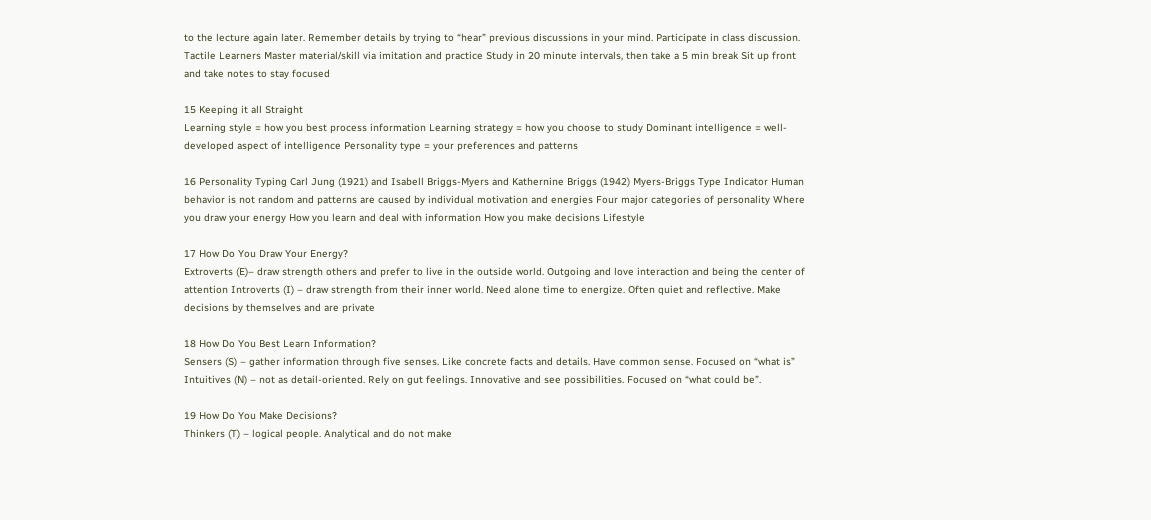to the lecture again later. Remember details by trying to “hear” previous discussions in your mind. Participate in class discussion. Tactile Learners Master material/skill via imitation and practice Study in 20 minute intervals, then take a 5 min break Sit up front and take notes to stay focused

15 Keeping it all Straight
Learning style = how you best process information Learning strategy = how you choose to study Dominant intelligence = well-developed aspect of intelligence Personality type = your preferences and patterns

16 Personality Typing Carl Jung (1921) and Isabell Briggs-Myers and Kathernine Briggs (1942) Myers-Briggs Type Indicator Human behavior is not random and patterns are caused by individual motivation and energies Four major categories of personality Where you draw your energy How you learn and deal with information How you make decisions Lifestyle

17 How Do You Draw Your Energy?
Extroverts (E)– draw strength others and prefer to live in the outside world. Outgoing and love interaction and being the center of attention Introverts (I) – draw strength from their inner world. Need alone time to energize. Often quiet and reflective. Make decisions by themselves and are private

18 How Do You Best Learn Information?
Sensers (S) – gather information through five senses. Like concrete facts and details. Have common sense. Focused on “what is” Intuitives (N) – not as detail-oriented. Rely on gut feelings. Innovative and see possibilities. Focused on “what could be”.

19 How Do You Make Decisions?
Thinkers (T) – logical people. Analytical and do not make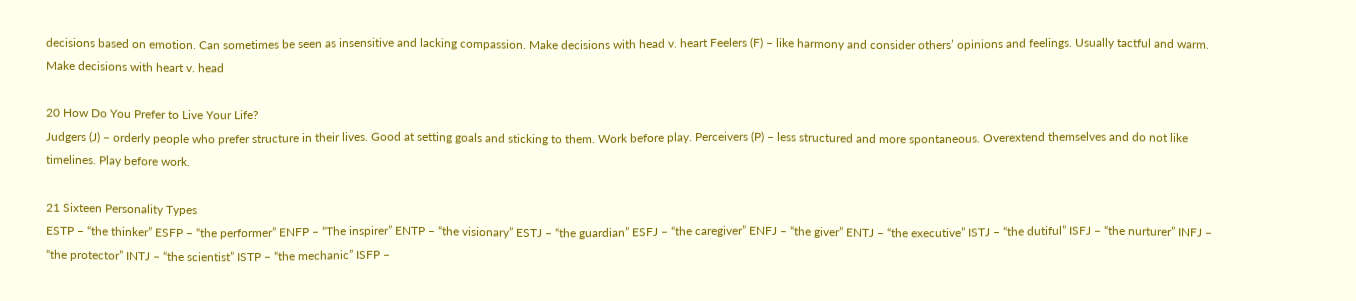decisions based on emotion. Can sometimes be seen as insensitive and lacking compassion. Make decisions with head v. heart Feelers (F) – like harmony and consider others’ opinions and feelings. Usually tactful and warm. Make decisions with heart v. head

20 How Do You Prefer to Live Your Life?
Judgers (J) – orderly people who prefer structure in their lives. Good at setting goals and sticking to them. Work before play. Perceivers (P) – less structured and more spontaneous. Overextend themselves and do not like timelines. Play before work.

21 Sixteen Personality Types
ESTP – “the thinker” ESFP – “the performer” ENFP – “The inspirer” ENTP – “the visionary” ESTJ – “the guardian” ESFJ – “the caregiver” ENFJ – “the giver” ENTJ – “the executive” ISTJ – “the dutiful” ISFJ – “the nurturer” INFJ – “the protector” INTJ – “the scientist” ISTP – “the mechanic” ISFP –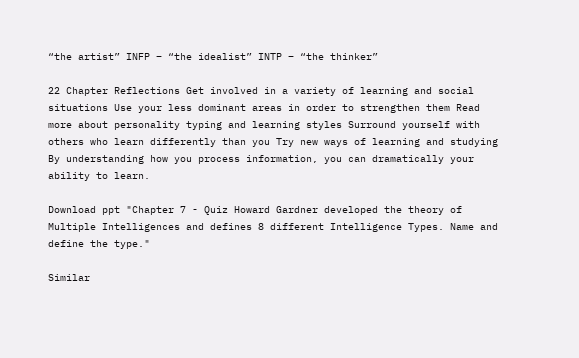“the artist” INFP – “the idealist” INTP – “the thinker”

22 Chapter Reflections Get involved in a variety of learning and social situations Use your less dominant areas in order to strengthen them Read more about personality typing and learning styles Surround yourself with others who learn differently than you Try new ways of learning and studying By understanding how you process information, you can dramatically your ability to learn.

Download ppt "Chapter 7 - Quiz Howard Gardner developed the theory of Multiple Intelligences and defines 8 different Intelligence Types. Name and define the type."

Similar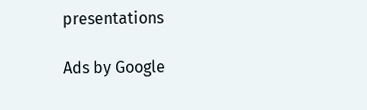presentations

Ads by Google